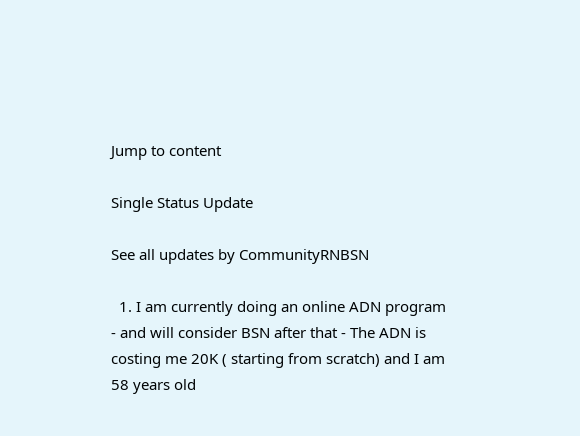Jump to content

Single Status Update

See all updates by CommunityRNBSN

  1. I am currently doing an online ADN program - and will consider BSN after that - The ADN is costing me 20K ( starting from scratch) and I am 58 years old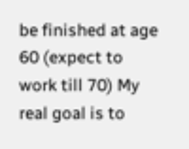be finished at age 60 (expect to work till 70) My real goal is to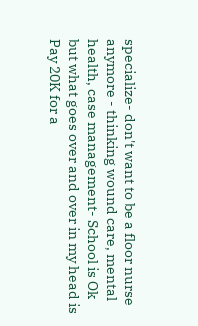specialize- don't want to be a floor nurse anymore - thinking wound care, mental health, case management- School is Ok but what goes over and over in my head is Pay 20K for a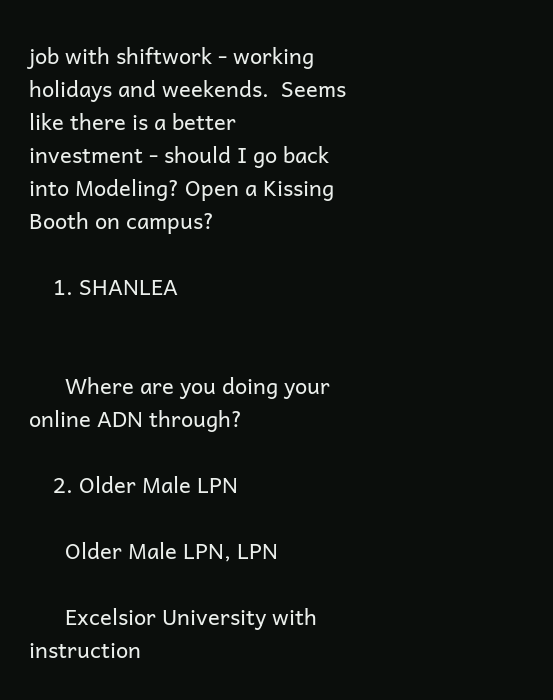job with shiftwork - working holidays and weekends.  Seems like there is a better investment - should I go back into Modeling? Open a Kissing Booth on campus?

    1. SHANLEA


      Where are you doing your online ADN through?

    2. Older Male LPN

      Older Male LPN, LPN

      Excelsior University with instruction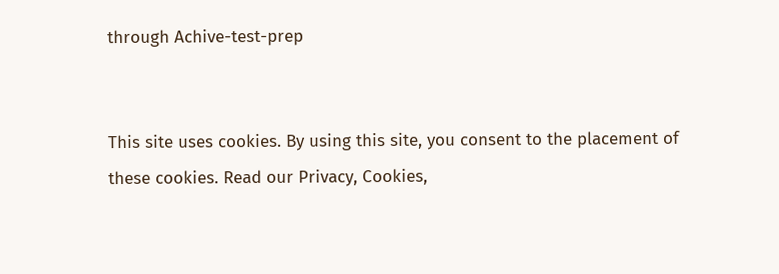through Achive-test-prep


This site uses cookies. By using this site, you consent to the placement of these cookies. Read our Privacy, Cookies,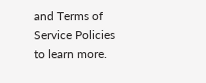and Terms of Service Policies to learn more.